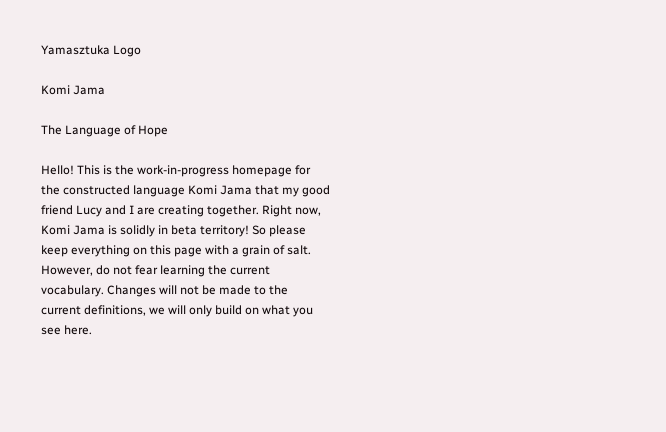Yamasztuka Logo

Komi Jama

The Language of Hope

Hello! This is the work-in-progress homepage for the constructed language Komi Jama that my good friend Lucy and I are creating together. Right now, Komi Jama is solidly in beta territory! So please keep everything on this page with a grain of salt. However, do not fear learning the current vocabulary. Changes will not be made to the current definitions, we will only build on what you see here.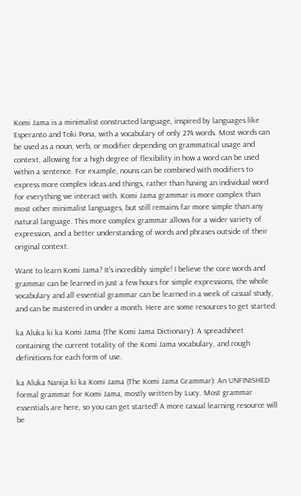Komi Jama is a minimalist constructed language, inspired by languages like Esperanto and Toki Pona, with a vocabulary of only 274 words. Most words can be used as a noun, verb, or modifier depending on grammatical usage and context, allowing for a high degree of flexibility in how a word can be used within a sentence. For example, nouns can be combined with modifiers to express more complex ideas and things, rather than having an individual word for everything we interact with. Komi Jama grammar is more complex than most other minimalist languages, but still remains far more simple than any natural language. This more complex grammar allows for a wider variety of expression, and a better understanding of words and phrases outside of their original context.

Want to learn Komi Jama? It's incredibly simple! I believe the core words and grammar can be learned in just a few hours for simple expressions, the whole vocabulary and all essential grammar can be learned in a week of casual study, and can be mastered in under a month. Here are some resources to get started:

ka Aluka ki ka Komi Jama (The Komi Jama Dictionary): A spreadsheet containing the current totality of the Komi Jama vocabulary, and rough definitions for each form of use.

ka Aluka Nanija ki ka Komi Jama (The Komi Jama Grammar): An UNFINISHED formal grammar for Komi Jama, mostly written by Lucy. Most grammar essentials are here, so you can get started! A more casual learning resource will be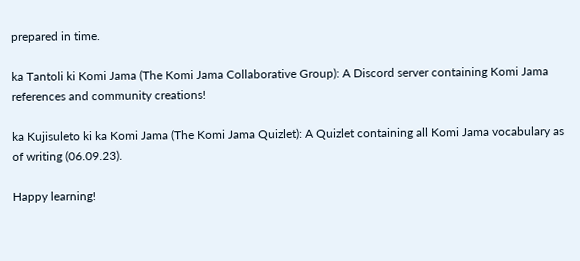prepared in time.

ka Tantoli ki Komi Jama (The Komi Jama Collaborative Group): A Discord server containing Komi Jama references and community creations!

ka Kujisuleto ki ka Komi Jama (The Komi Jama Quizlet): A Quizlet containing all Komi Jama vocabulary as of writing (06.09.23).

Happy learning!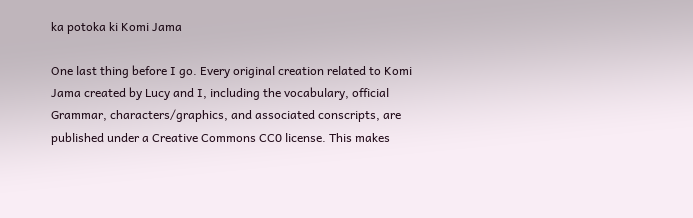ka potoka ki Komi Jama

One last thing before I go. Every original creation related to Komi Jama created by Lucy and I, including the vocabulary, official Grammar, characters/graphics, and associated conscripts, are published under a Creative Commons CC0 license. This makes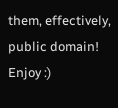them, effectively, public domain! Enjoy :)